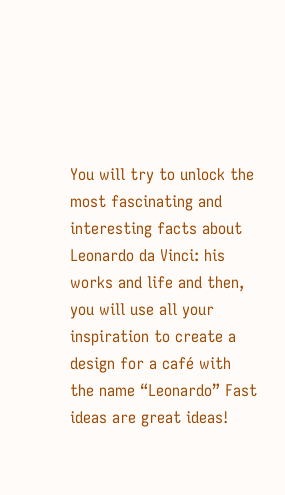You will try to unlock the most fascinating and interesting facts about Leonardo da Vinci: his works and life and then, you will use all your inspiration to create a design for a café with the name “Leonardo” Fast ideas are great ideas!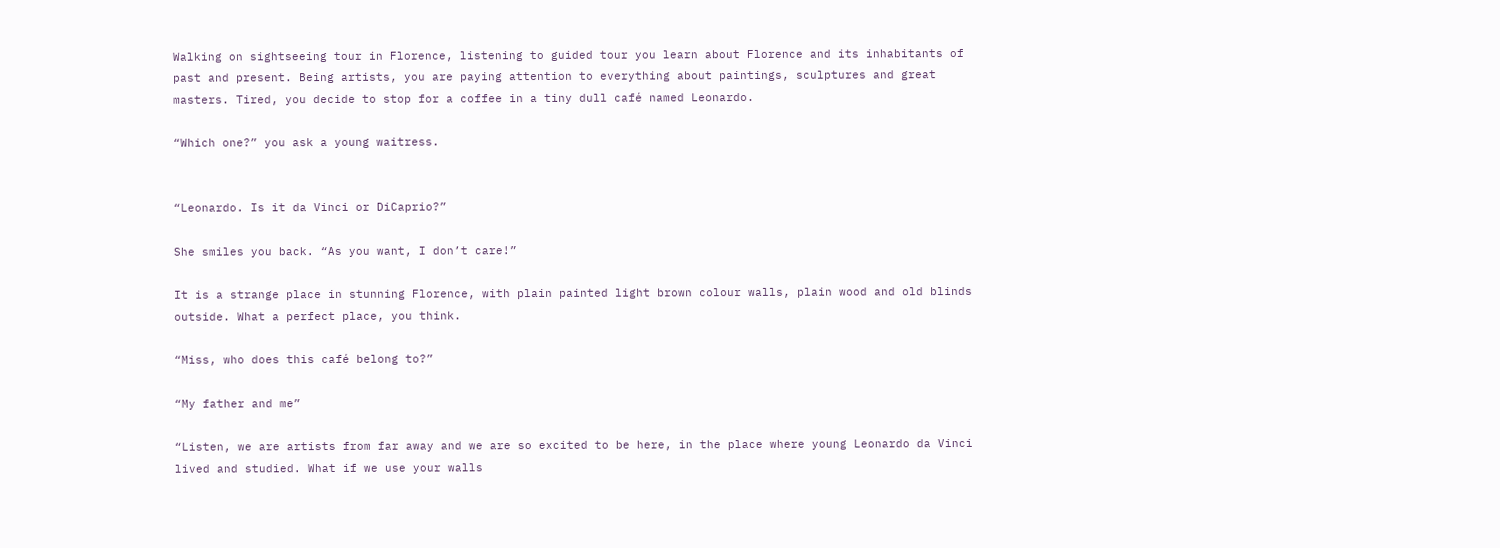Walking on sightseeing tour in Florence, listening to guided tour you learn about Florence and its inhabitants of past and present. Being artists, you are paying attention to everything about paintings, sculptures and great masters. Tired, you decide to stop for a coffee in a tiny dull café named Leonardo.

“Which one?” you ask a young waitress.


“Leonardo. Is it da Vinci or DiCaprio?”

She smiles you back. “As you want, I don’t care!”

It is a strange place in stunning Florence, with plain painted light brown colour walls, plain wood and old blinds outside. What a perfect place, you think.

“Miss, who does this café belong to?”

“My father and me”

“Listen, we are artists from far away and we are so excited to be here, in the place where young Leonardo da Vinci lived and studied. What if we use your walls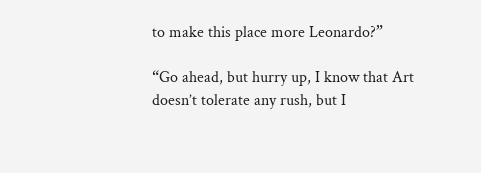to make this place more Leonardo?”

“Go ahead, but hurry up, I know that Art doesn’t tolerate any rush, but I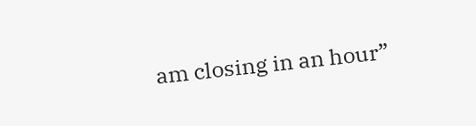am closing in an hour”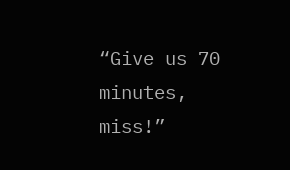“Give us 70 minutes, miss!”